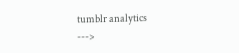tumblr analytics
--->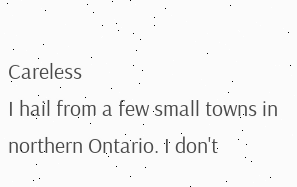Careless
I hail from a few small towns in northern Ontario. I don't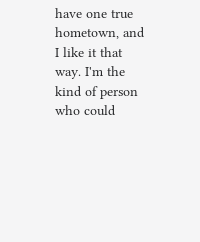have one true hometown, and I like it that way. I'm the kind of person who could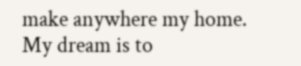make anywhere my home. My dream is to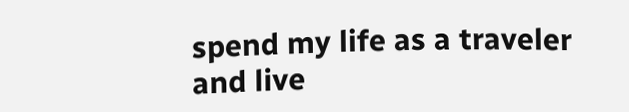spend my life as a traveler and live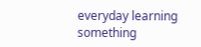everyday learning something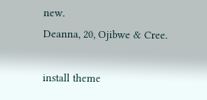new.
Deanna, 20, Ojibwe & Cree.

install theme